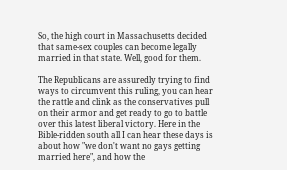So, the high court in Massachusetts decided that same-sex couples can become legally married in that state. Well, good for them.

The Republicans are assuredly trying to find ways to circumvent this ruling, you can hear the rattle and clink as the conservatives pull on their armor and get ready to go to battle over this latest liberal victory. Here in the Bible-ridden south all I can hear these days is about how "we don't want no gays getting married here", and how the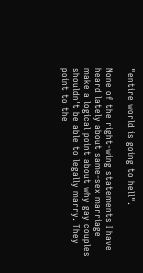"entire world is going to hell".

None of the right-wing statements I have heard lately about same-sex marriage make a logical point about why gay couples shouldn't be able to legally marry. They point to the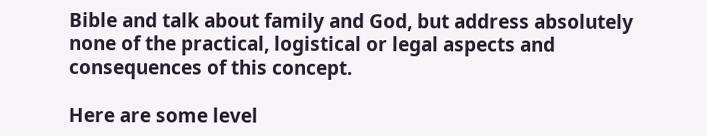Bible and talk about family and God, but address absolutely none of the practical, logistical or legal aspects and consequences of this concept.

Here are some level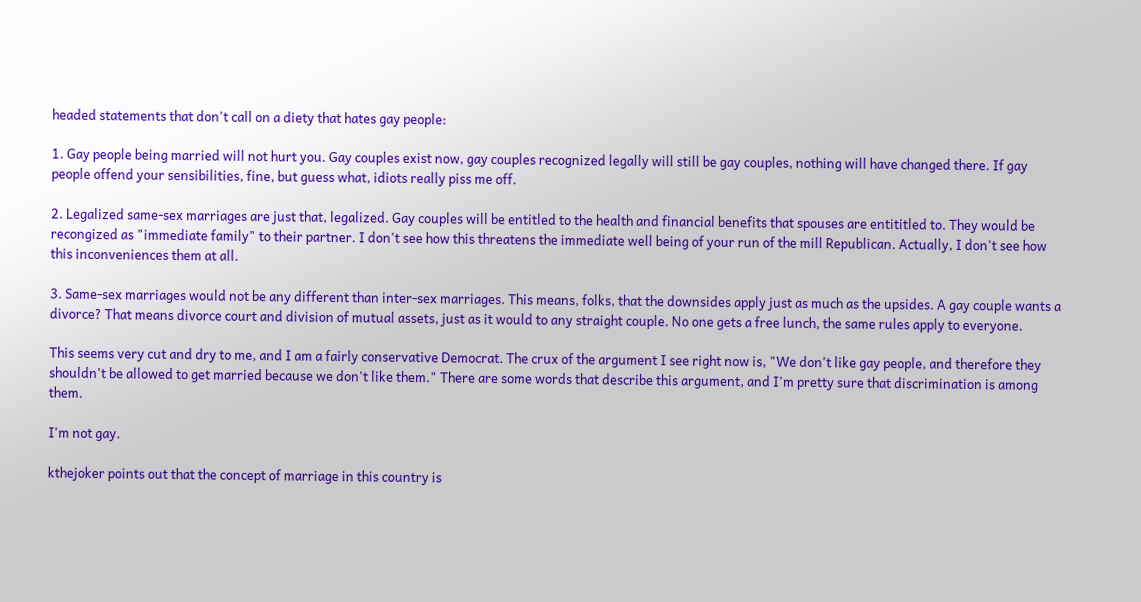headed statements that don't call on a diety that hates gay people:

1. Gay people being married will not hurt you. Gay couples exist now, gay couples recognized legally will still be gay couples, nothing will have changed there. If gay people offend your sensibilities, fine, but guess what, idiots really piss me off.

2. Legalized same-sex marriages are just that, legalized. Gay couples will be entitled to the health and financial benefits that spouses are entititled to. They would be recongized as "immediate family" to their partner. I don't see how this threatens the immediate well being of your run of the mill Republican. Actually, I don't see how this inconveniences them at all.

3. Same-sex marriages would not be any different than inter-sex marriages. This means, folks, that the downsides apply just as much as the upsides. A gay couple wants a divorce? That means divorce court and division of mutual assets, just as it would to any straight couple. No one gets a free lunch, the same rules apply to everyone.

This seems very cut and dry to me, and I am a fairly conservative Democrat. The crux of the argument I see right now is, "We don't like gay people, and therefore they shouldn't be allowed to get married because we don't like them." There are some words that describe this argument, and I'm pretty sure that discrimination is among them.

I'm not gay.

kthejoker points out that the concept of marriage in this country is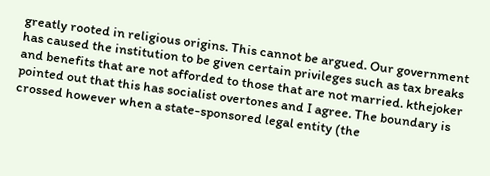greatly rooted in religious origins. This cannot be argued. Our government has caused the institution to be given certain privileges such as tax breaks and benefits that are not afforded to those that are not married. kthejoker pointed out that this has socialist overtones and I agree. The boundary is crossed however when a state-sponsored legal entity (the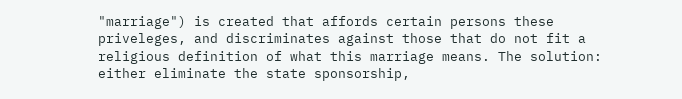"marriage") is created that affords certain persons these priveleges, and discriminates against those that do not fit a religious definition of what this marriage means. The solution: either eliminate the state sponsorship,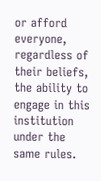or afford everyone, regardless of their beliefs, the ability to engage in this institution under the same rules.